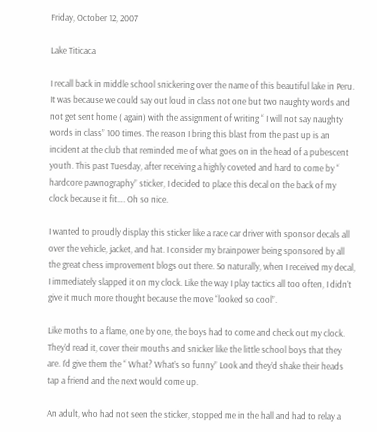Friday, October 12, 2007

Lake Titicaca

I recall back in middle school snickering over the name of this beautiful lake in Peru. It was because we could say out loud in class not one but two naughty words and not get sent home ( again) with the assignment of writing “ I will not say naughty words in class” 100 times. The reason I bring this blast from the past up is an incident at the club that reminded me of what goes on in the head of a pubescent youth. This past Tuesday, after receiving a highly coveted and hard to come by “ hardcore pawnography” sticker, I decided to place this decal on the back of my clock because it fit…. Oh so nice.

I wanted to proudly display this sticker like a race car driver with sponsor decals all over the vehicle, jacket, and hat. I consider my brainpower being sponsored by all the great chess improvement blogs out there. So naturally, when I received my decal, I immediately slapped it on my clock. Like the way I play tactics all too often, I didn’t give it much more thought because the move “looked so cool”.

Like moths to a flame, one by one, the boys had to come and check out my clock. They’d read it, cover their mouths and snicker like the little school boys that they are. I’d give them the “ What? What’s so funny” Look and they’d shake their heads tap a friend and the next would come up.

An adult, who had not seen the sticker, stopped me in the hall and had to relay a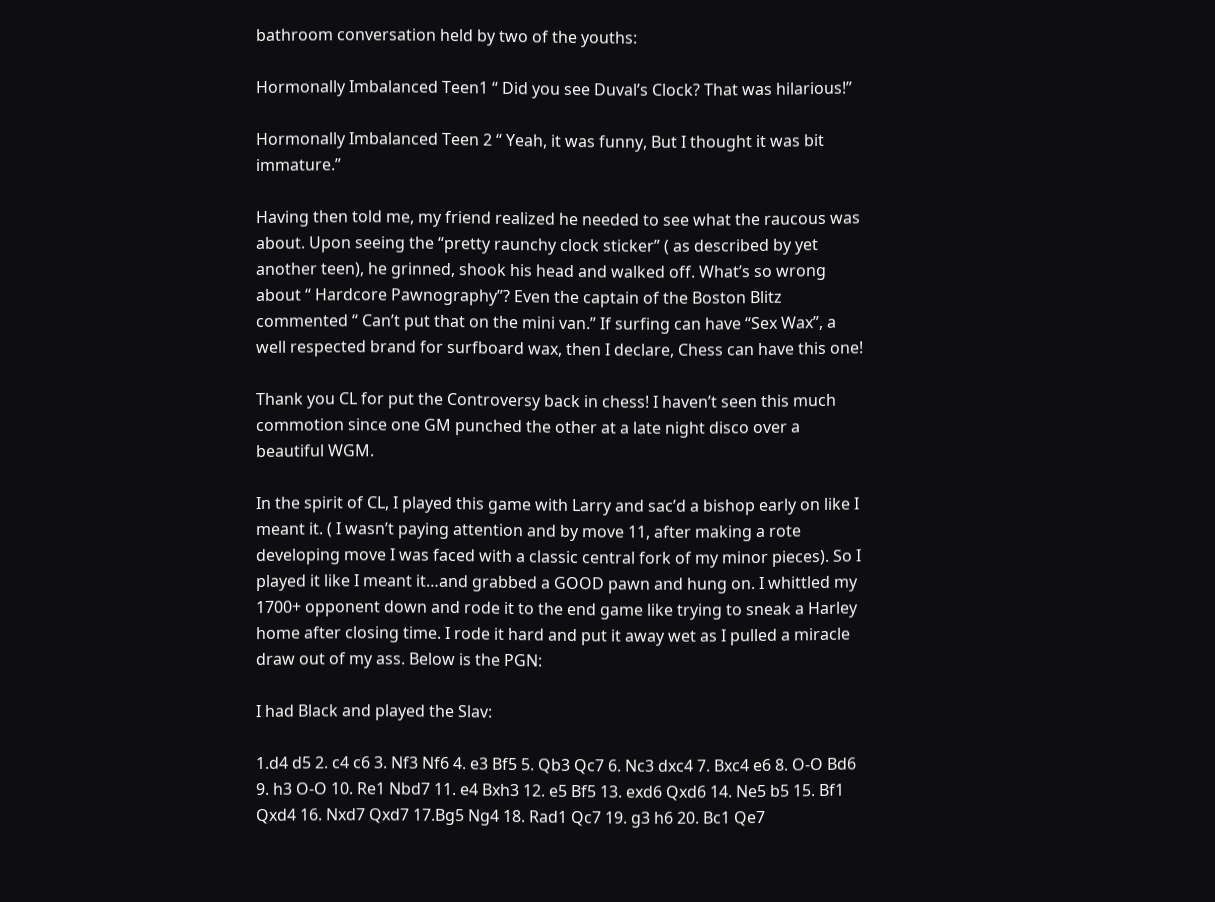bathroom conversation held by two of the youths:

Hormonally Imbalanced Teen1 “ Did you see Duval’s Clock? That was hilarious!”

Hormonally Imbalanced Teen 2 “ Yeah, it was funny, But I thought it was bit immature.”

Having then told me, my friend realized he needed to see what the raucous was about. Upon seeing the “pretty raunchy clock sticker” ( as described by yet another teen), he grinned, shook his head and walked off. What’s so wrong about “ Hardcore Pawnography”? Even the captain of the Boston Blitz commented “ Can’t put that on the mini van.” If surfing can have “Sex Wax”, a well respected brand for surfboard wax, then I declare, Chess can have this one!

Thank you CL for put the Controversy back in chess! I haven’t seen this much commotion since one GM punched the other at a late night disco over a beautiful WGM.

In the spirit of CL, I played this game with Larry and sac’d a bishop early on like I meant it. ( I wasn’t paying attention and by move 11, after making a rote developing move I was faced with a classic central fork of my minor pieces). So I played it like I meant it…and grabbed a GOOD pawn and hung on. I whittled my 1700+ opponent down and rode it to the end game like trying to sneak a Harley home after closing time. I rode it hard and put it away wet as I pulled a miracle draw out of my ass. Below is the PGN:

I had Black and played the Slav:

1.d4 d5 2. c4 c6 3. Nf3 Nf6 4. e3 Bf5 5. Qb3 Qc7 6. Nc3 dxc4 7. Bxc4 e6 8. O-O Bd6 9. h3 O-O 10. Re1 Nbd7 11. e4 Bxh3 12. e5 Bf5 13. exd6 Qxd6 14. Ne5 b5 15. Bf1 Qxd4 16. Nxd7 Qxd7 17.Bg5 Ng4 18. Rad1 Qc7 19. g3 h6 20. Bc1 Qe7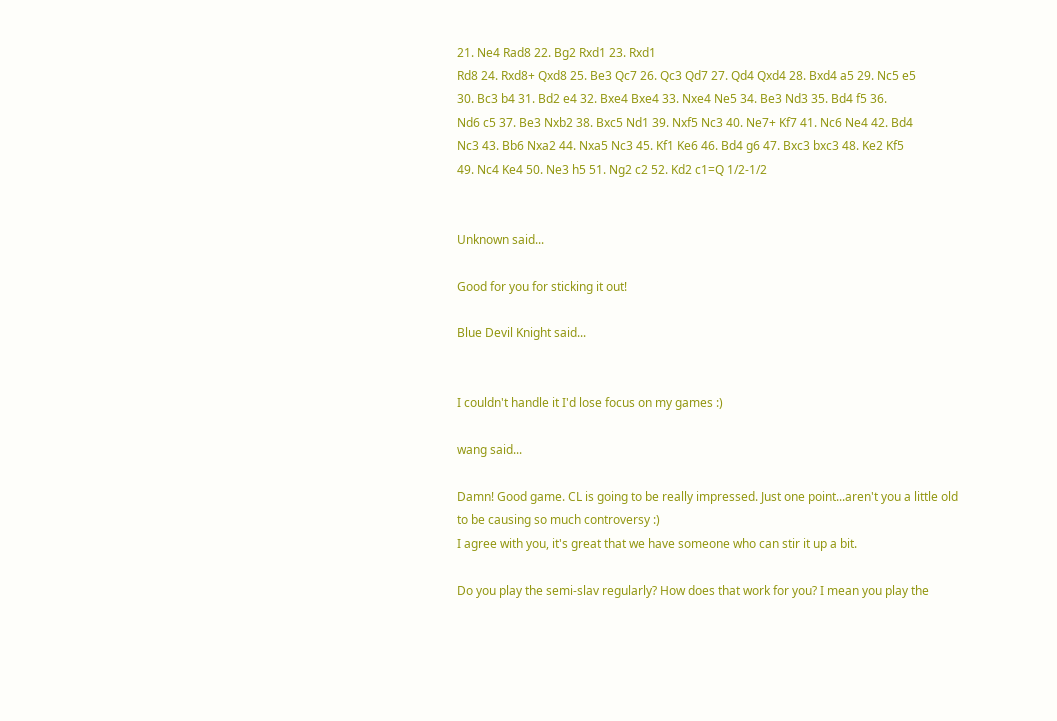21. Ne4 Rad8 22. Bg2 Rxd1 23. Rxd1
Rd8 24. Rxd8+ Qxd8 25. Be3 Qc7 26. Qc3 Qd7 27. Qd4 Qxd4 28. Bxd4 a5 29. Nc5 e5
30. Bc3 b4 31. Bd2 e4 32. Bxe4 Bxe4 33. Nxe4 Ne5 34. Be3 Nd3 35. Bd4 f5 36.
Nd6 c5 37. Be3 Nxb2 38. Bxc5 Nd1 39. Nxf5 Nc3 40. Ne7+ Kf7 41. Nc6 Ne4 42. Bd4
Nc3 43. Bb6 Nxa2 44. Nxa5 Nc3 45. Kf1 Ke6 46. Bd4 g6 47. Bxc3 bxc3 48. Ke2 Kf5
49. Nc4 Ke4 50. Ne3 h5 51. Ng2 c2 52. Kd2 c1=Q 1/2-1/2


Unknown said...

Good for you for sticking it out!

Blue Devil Knight said...


I couldn't handle it I'd lose focus on my games :)

wang said...

Damn! Good game. CL is going to be really impressed. Just one point...aren't you a little old to be causing so much controversy :)
I agree with you, it's great that we have someone who can stir it up a bit.

Do you play the semi-slav regularly? How does that work for you? I mean you play the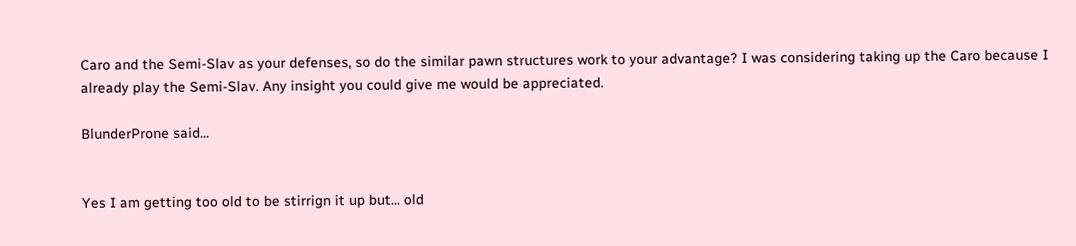Caro and the Semi-Slav as your defenses, so do the similar pawn structures work to your advantage? I was considering taking up the Caro because I already play the Semi-Slav. Any insight you could give me would be appreciated.

BlunderProne said...


Yes I am getting too old to be stirrign it up but... old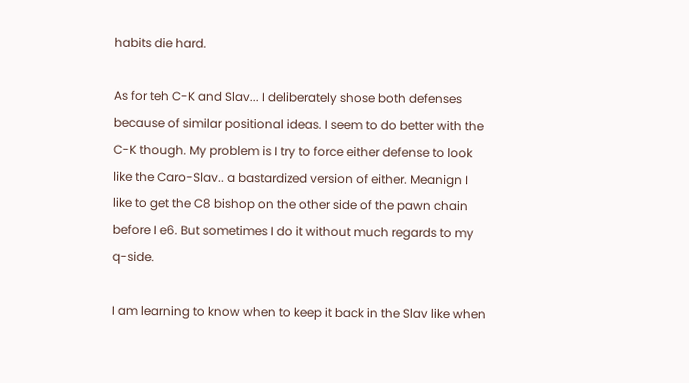habits die hard.

As for teh C-K and Slav... I deliberately shose both defenses because of similar positional ideas. I seem to do better with the C-K though. My problem is I try to force either defense to look like the Caro-Slav.. a bastardized version of either. Meanign I like to get the C8 bishop on the other side of the pawn chain before I e6. But sometimes I do it without much regards to my q-side.

I am learning to know when to keep it back in the Slav like when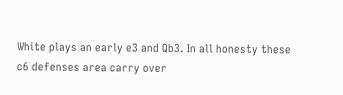White plays an early e3 and Qb3. In all honesty these c6 defenses area carry over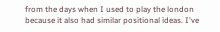from the days when I used to play the london because it also had similar positional ideas. I've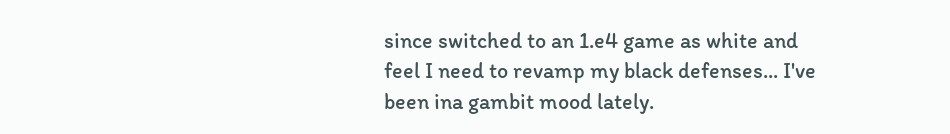since switched to an 1.e4 game as white and feel I need to revamp my black defenses... I've been ina gambit mood lately.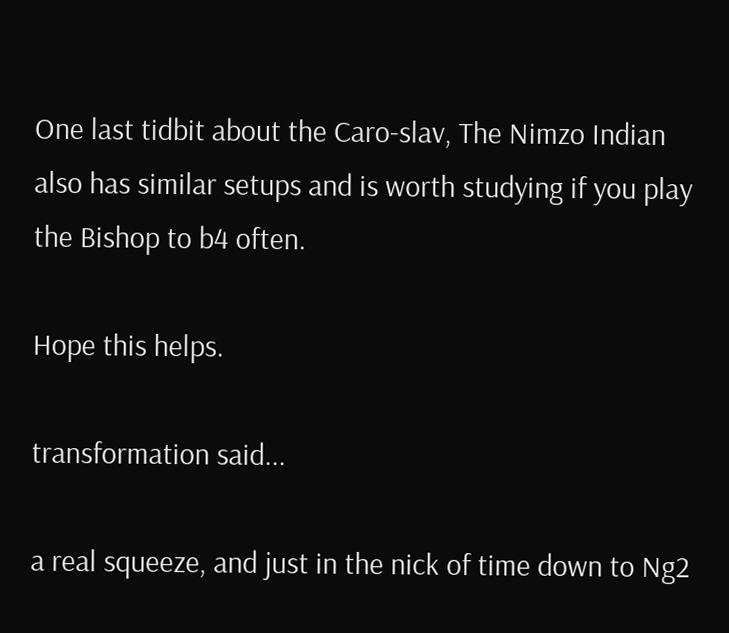One last tidbit about the Caro-slav, The Nimzo Indian also has similar setups and is worth studying if you play the Bishop to b4 often.

Hope this helps.

transformation said...

a real squeeze, and just in the nick of time down to Ng2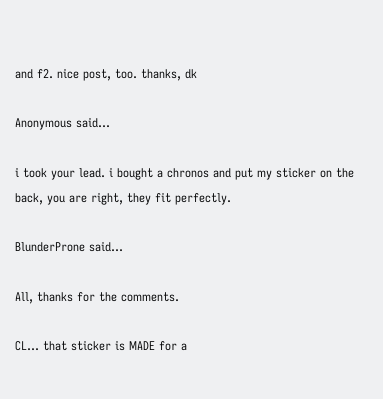and f2. nice post, too. thanks, dk

Anonymous said...

i took your lead. i bought a chronos and put my sticker on the back, you are right, they fit perfectly.

BlunderProne said...

All, thanks for the comments.

CL... that sticker is MADE for a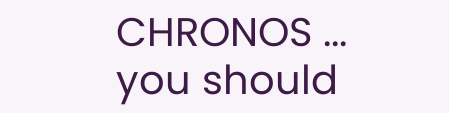CHRONOS ... you should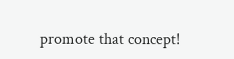promote that concept!